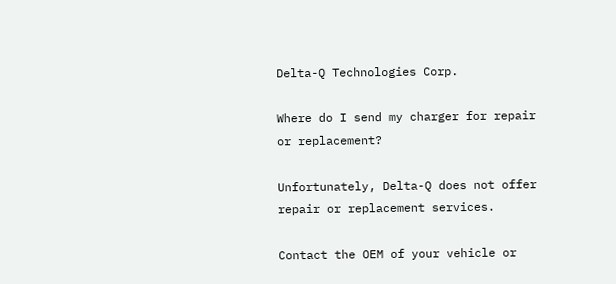Delta-Q Technologies Corp.

Where do I send my charger for repair or replacement?

Unfortunately, Delta-Q does not offer repair or replacement services.

Contact the OEM of your vehicle or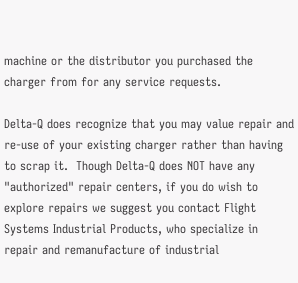machine or the distributor you purchased the charger from for any service requests.

Delta-Q does recognize that you may value repair and re-use of your existing charger rather than having to scrap it.  Though Delta-Q does NOT have any "authorized" repair centers, if you do wish to explore repairs we suggest you contact Flight Systems Industrial Products, who specialize in repair and remanufacture of industrial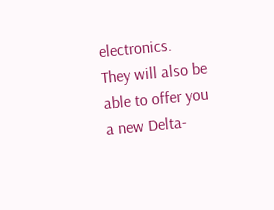electronics.  They will also be able to offer you a new Delta-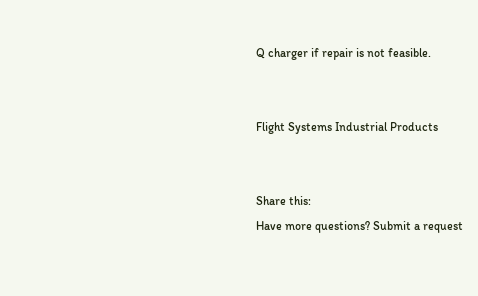Q charger if repair is not feasible.


Flight Systems Industrial Products


Share this:
Have more questions? Submit a request